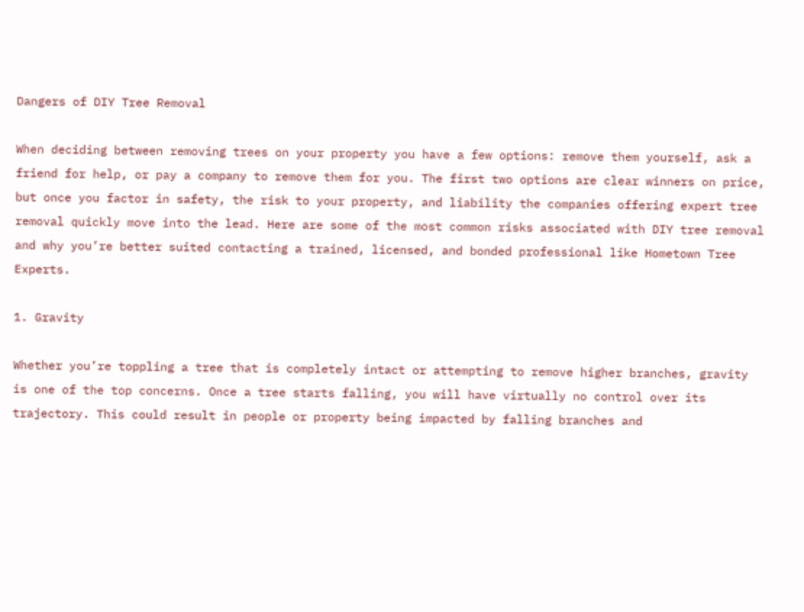Dangers of DIY Tree Removal

When deciding between removing trees on your property you have a few options: remove them yourself, ask a friend for help, or pay a company to remove them for you. The first two options are clear winners on price, but once you factor in safety, the risk to your property, and liability the companies offering expert tree removal quickly move into the lead. Here are some of the most common risks associated with DIY tree removal and why you’re better suited contacting a trained, licensed, and bonded professional like Hometown Tree Experts.

1. Gravity

Whether you’re toppling a tree that is completely intact or attempting to remove higher branches, gravity is one of the top concerns. Once a tree starts falling, you will have virtually no control over its trajectory. This could result in people or property being impacted by falling branches and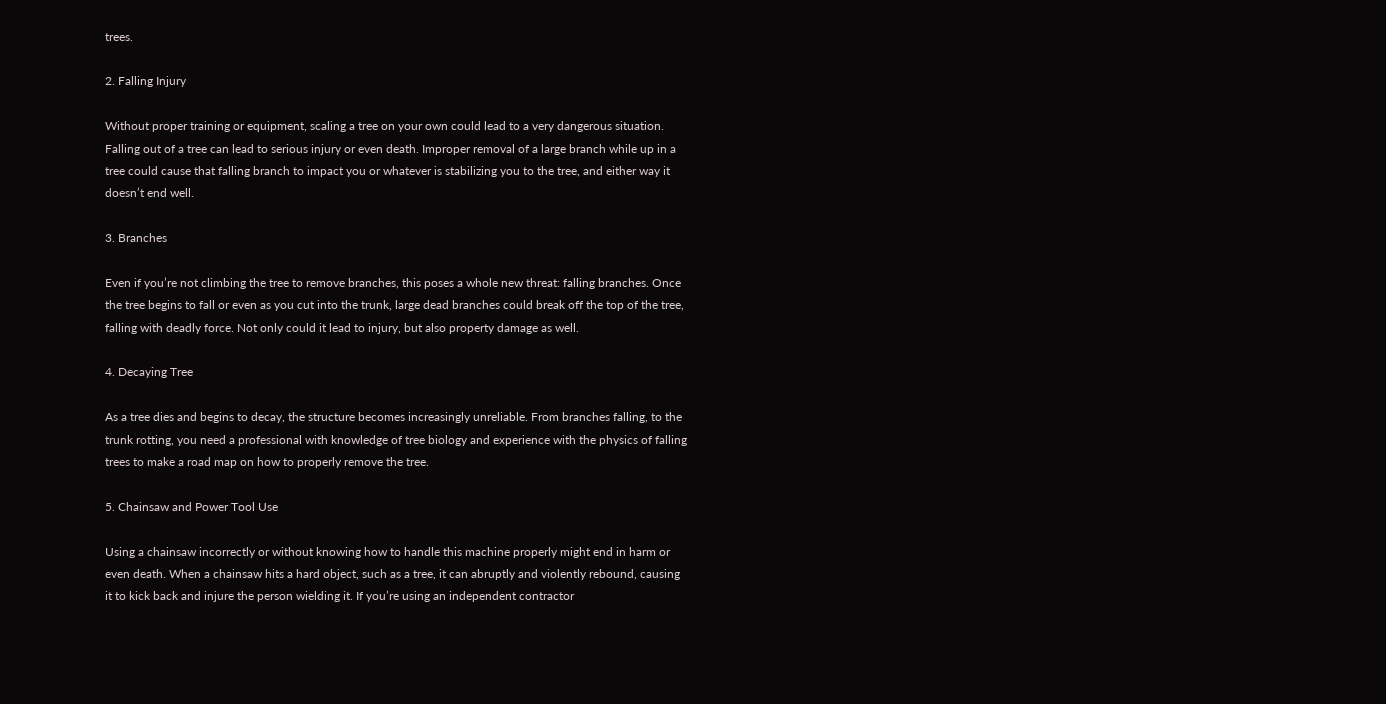trees.

2. Falling Injury

Without proper training or equipment, scaling a tree on your own could lead to a very dangerous situation. Falling out of a tree can lead to serious injury or even death. Improper removal of a large branch while up in a tree could cause that falling branch to impact you or whatever is stabilizing you to the tree, and either way it doesn’t end well.

3. Branches

Even if you’re not climbing the tree to remove branches, this poses a whole new threat: falling branches. Once the tree begins to fall or even as you cut into the trunk, large dead branches could break off the top of the tree, falling with deadly force. Not only could it lead to injury, but also property damage as well.

4. Decaying Tree

As a tree dies and begins to decay, the structure becomes increasingly unreliable. From branches falling, to the trunk rotting, you need a professional with knowledge of tree biology and experience with the physics of falling trees to make a road map on how to properly remove the tree.

5. Chainsaw and Power Tool Use

Using a chainsaw incorrectly or without knowing how to handle this machine properly might end in harm or even death. When a chainsaw hits a hard object, such as a tree, it can abruptly and violently rebound, causing it to kick back and injure the person wielding it. If you’re using an independent contractor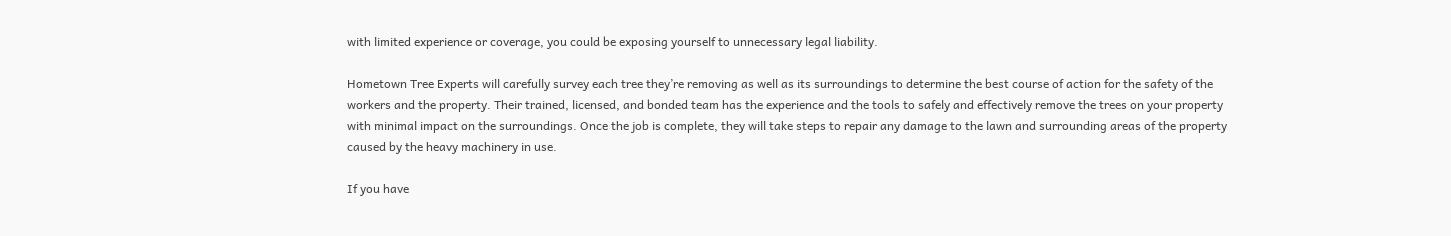with limited experience or coverage, you could be exposing yourself to unnecessary legal liability.

Hometown Tree Experts will carefully survey each tree they’re removing as well as its surroundings to determine the best course of action for the safety of the workers and the property. Their trained, licensed, and bonded team has the experience and the tools to safely and effectively remove the trees on your property with minimal impact on the surroundings. Once the job is complete, they will take steps to repair any damage to the lawn and surrounding areas of the property caused by the heavy machinery in use.

If you have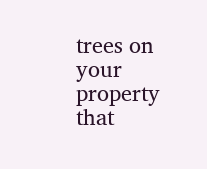trees on your property that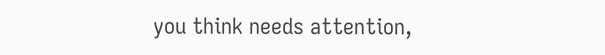you think needs attention,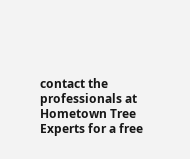contact the professionals at Hometown Tree Experts for a free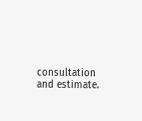consultation and estimate.